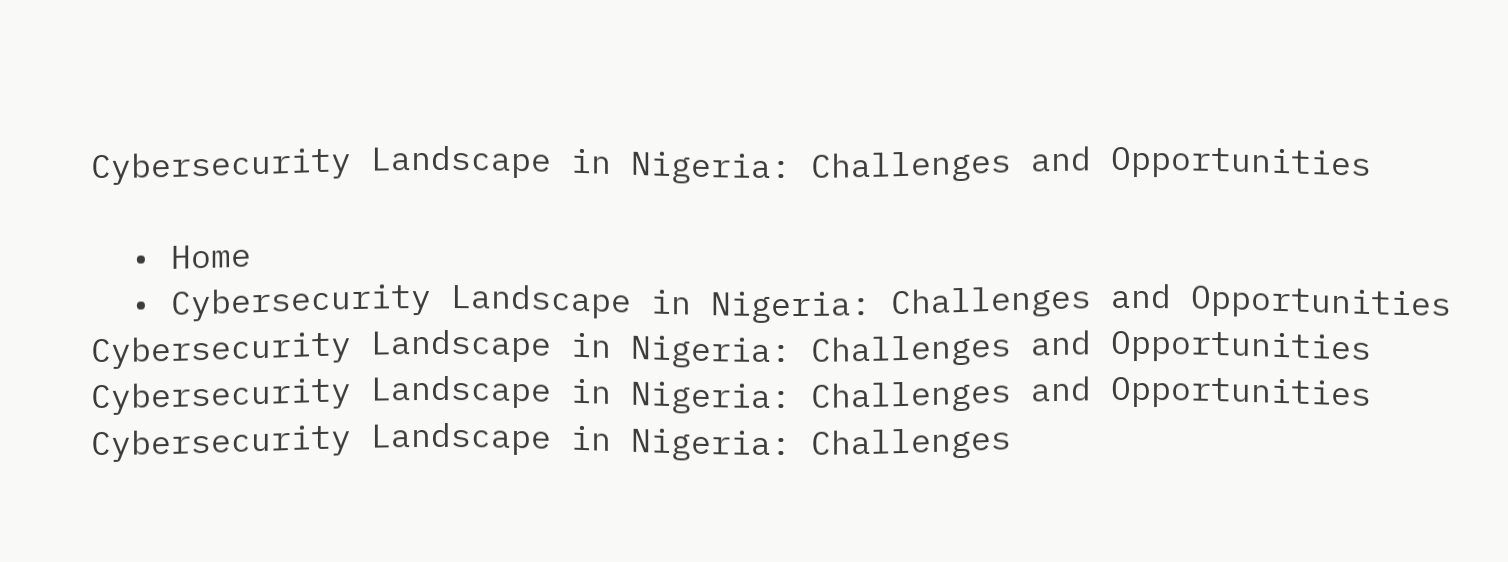Cybersecurity Landscape in Nigeria: Challenges and Opportunities

  • Home
  • Cybersecurity Landscape in Nigeria: Challenges and Opportunities
Cybersecurity Landscape in Nigeria: Challenges and Opportunities
Cybersecurity Landscape in Nigeria: Challenges and Opportunities
Cybersecurity Landscape in Nigeria: Challenges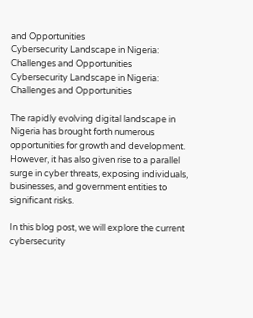and Opportunities
Cybersecurity Landscape in Nigeria: Challenges and Opportunities
Cybersecurity Landscape in Nigeria: Challenges and Opportunities

The rapidly evolving digital landscape in Nigeria has brought forth numerous opportunities for growth and development. However, it has also given rise to a parallel surge in cyber threats, exposing individuals, businesses, and government entities to significant risks.

In this blog post, we will explore the current cybersecurity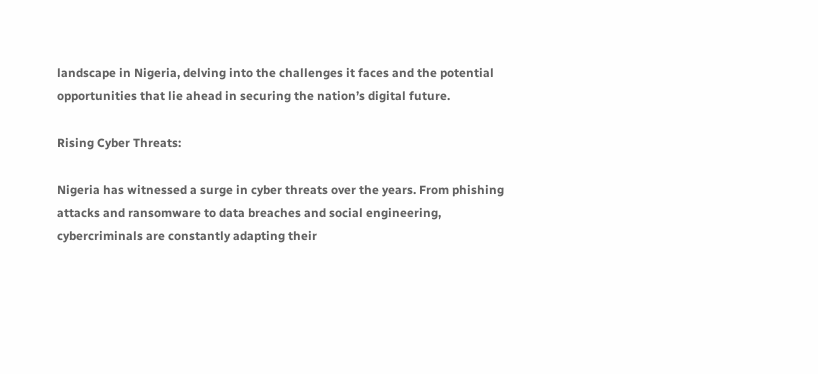landscape in Nigeria, delving into the challenges it faces and the potential opportunities that lie ahead in securing the nation’s digital future.

Rising Cyber Threats:

Nigeria has witnessed a surge in cyber threats over the years. From phishing attacks and ransomware to data breaches and social engineering, cybercriminals are constantly adapting their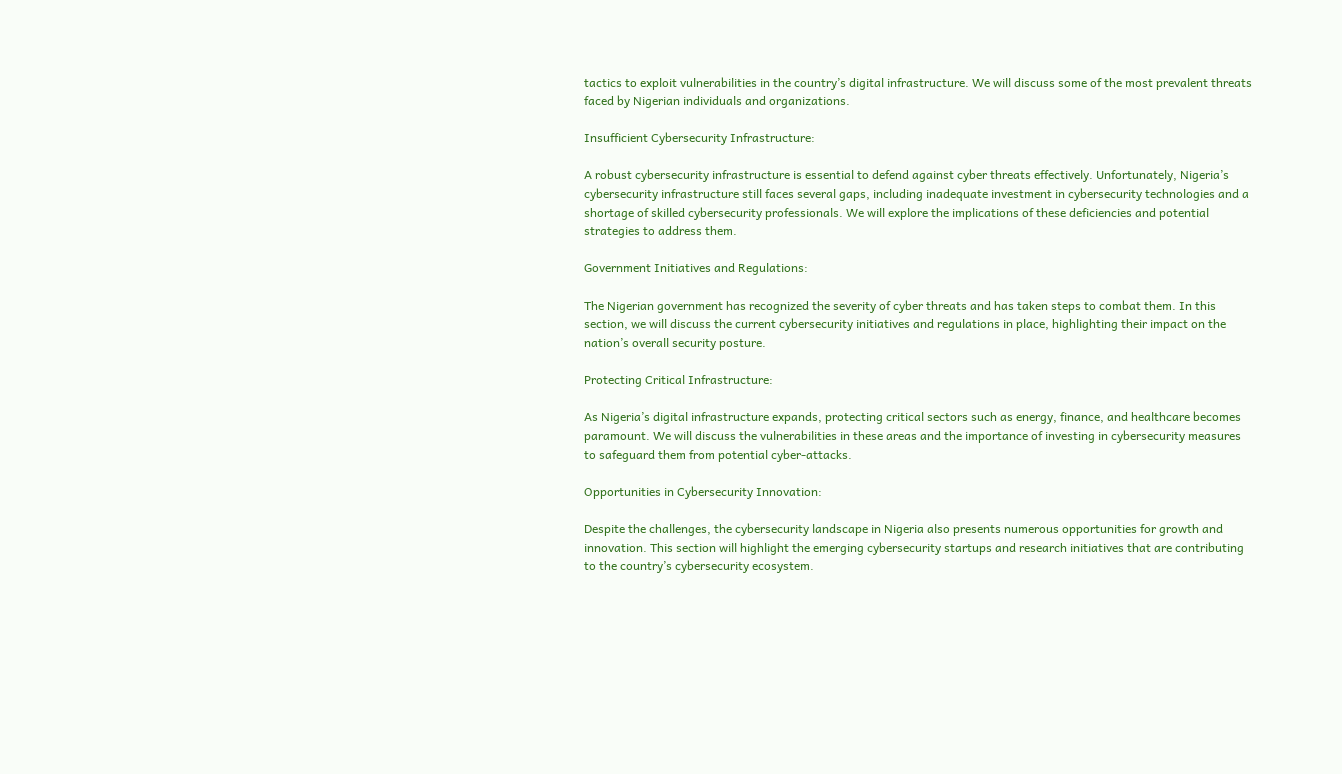tactics to exploit vulnerabilities in the country’s digital infrastructure. We will discuss some of the most prevalent threats faced by Nigerian individuals and organizations.

Insufficient Cybersecurity Infrastructure:

A robust cybersecurity infrastructure is essential to defend against cyber threats effectively. Unfortunately, Nigeria’s cybersecurity infrastructure still faces several gaps, including inadequate investment in cybersecurity technologies and a shortage of skilled cybersecurity professionals. We will explore the implications of these deficiencies and potential strategies to address them.

Government Initiatives and Regulations:

The Nigerian government has recognized the severity of cyber threats and has taken steps to combat them. In this section, we will discuss the current cybersecurity initiatives and regulations in place, highlighting their impact on the nation’s overall security posture.

Protecting Critical Infrastructure:

As Nigeria’s digital infrastructure expands, protecting critical sectors such as energy, finance, and healthcare becomes paramount. We will discuss the vulnerabilities in these areas and the importance of investing in cybersecurity measures to safeguard them from potential cyber-attacks.

Opportunities in Cybersecurity Innovation:

Despite the challenges, the cybersecurity landscape in Nigeria also presents numerous opportunities for growth and innovation. This section will highlight the emerging cybersecurity startups and research initiatives that are contributing to the country’s cybersecurity ecosystem.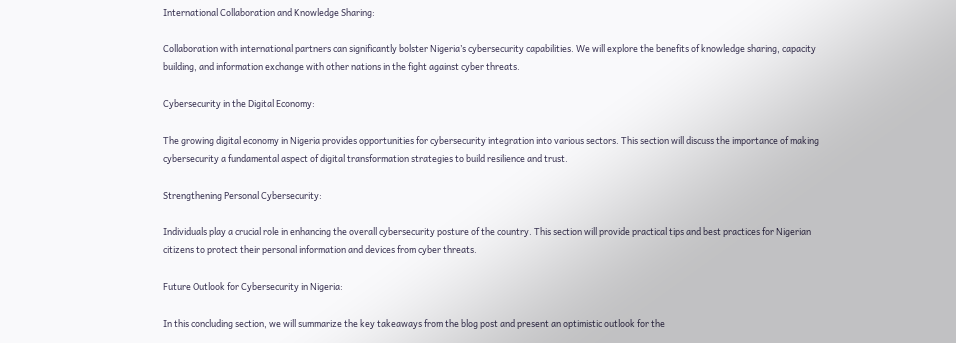International Collaboration and Knowledge Sharing:

Collaboration with international partners can significantly bolster Nigeria’s cybersecurity capabilities. We will explore the benefits of knowledge sharing, capacity building, and information exchange with other nations in the fight against cyber threats.

Cybersecurity in the Digital Economy:

The growing digital economy in Nigeria provides opportunities for cybersecurity integration into various sectors. This section will discuss the importance of making cybersecurity a fundamental aspect of digital transformation strategies to build resilience and trust.

Strengthening Personal Cybersecurity:

Individuals play a crucial role in enhancing the overall cybersecurity posture of the country. This section will provide practical tips and best practices for Nigerian citizens to protect their personal information and devices from cyber threats.

Future Outlook for Cybersecurity in Nigeria:

In this concluding section, we will summarize the key takeaways from the blog post and present an optimistic outlook for the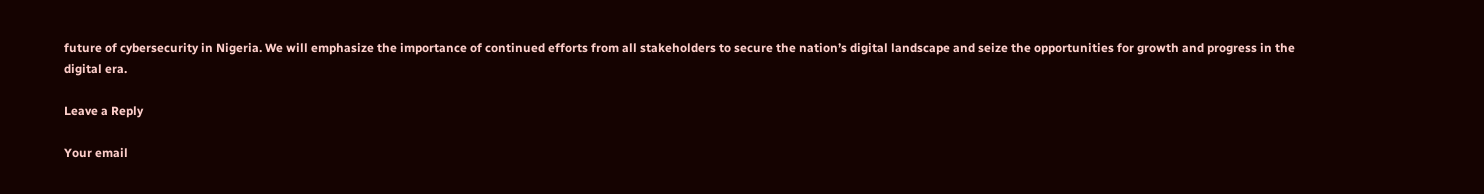future of cybersecurity in Nigeria. We will emphasize the importance of continued efforts from all stakeholders to secure the nation’s digital landscape and seize the opportunities for growth and progress in the digital era.

Leave a Reply

Your email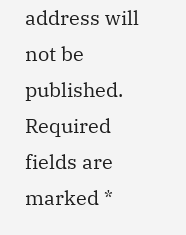address will not be published. Required fields are marked *